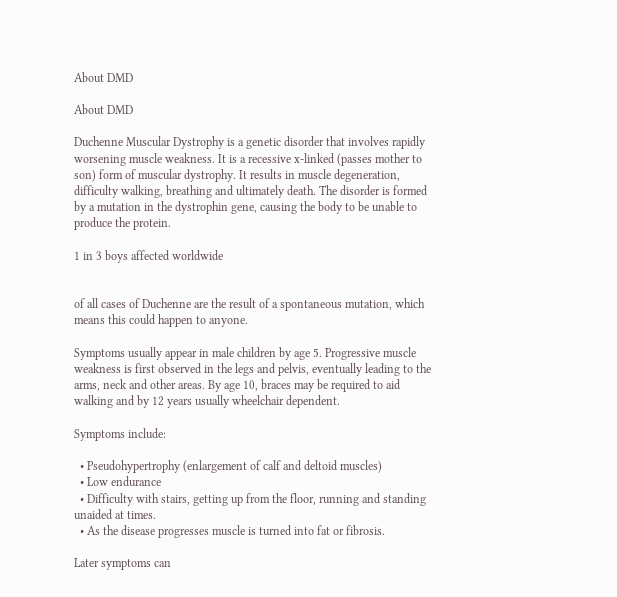About DMD

About DMD

Duchenne Muscular Dystrophy is a genetic disorder that involves rapidly worsening muscle weakness. It is a recessive x-linked (passes mother to son) form of muscular dystrophy. It results in muscle degeneration, difficulty walking, breathing and ultimately death. The disorder is formed by a mutation in the dystrophin gene, causing the body to be unable to produce the protein.

1 in 3 boys affected worldwide


of all cases of Duchenne are the result of a spontaneous mutation, which means this could happen to anyone.

Symptoms usually appear in male children by age 5. Progressive muscle weakness is first observed in the legs and pelvis, eventually leading to the arms, neck and other areas. By age 10, braces may be required to aid walking and by 12 years usually wheelchair dependent.

Symptoms include:

  • Pseudohypertrophy (enlargement of calf and deltoid muscles)
  • Low endurance
  • Difficulty with stairs, getting up from the floor, running and standing unaided at times.
  • As the disease progresses muscle is turned into fat or fibrosis.

Later symptoms can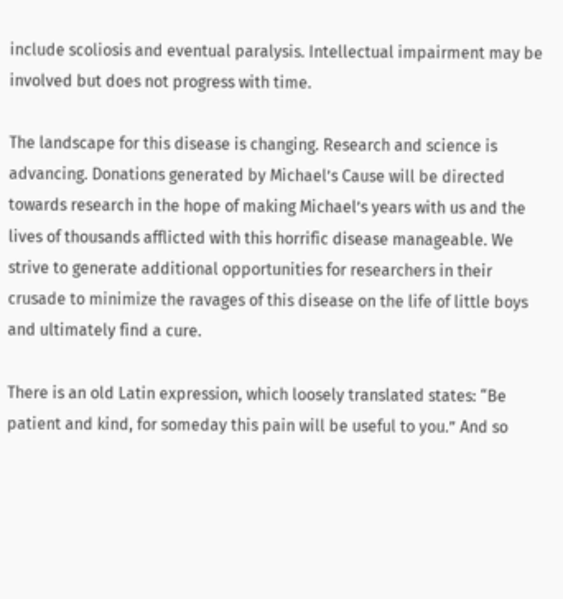include scoliosis and eventual paralysis. Intellectual impairment may be involved but does not progress with time.

The landscape for this disease is changing. Research and science is advancing. Donations generated by Michael’s Cause will be directed towards research in the hope of making Michael’s years with us and the lives of thousands afflicted with this horrific disease manageable. We strive to generate additional opportunities for researchers in their crusade to minimize the ravages of this disease on the life of little boys and ultimately find a cure.

There is an old Latin expression, which loosely translated states: “Be patient and kind, for someday this pain will be useful to you.” And so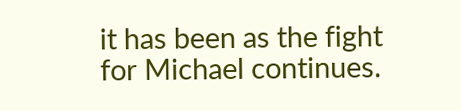it has been as the fight for Michael continues.